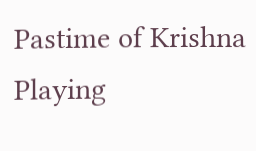Pastime of Krishna Playing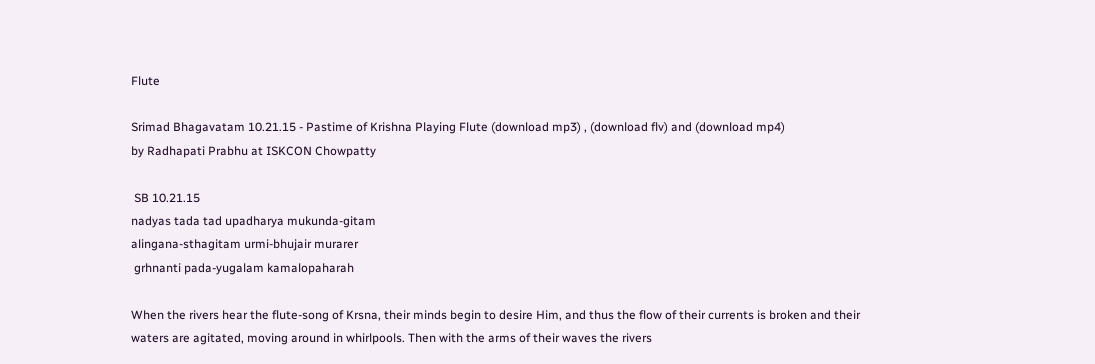Flute

Srimad Bhagavatam 10.21.15 - Pastime of Krishna Playing Flute (download mp3) , (download flv) and (download mp4)
by Radhapati Prabhu at ISKCON Chowpatty

 SB 10.21.15
nadyas tada tad upadharya mukunda-gitam
alingana-sthagitam urmi-bhujair murarer
 grhnanti pada-yugalam kamalopaharah

When the rivers hear the flute-song of Krsna, their minds begin to desire Him, and thus the flow of their currents is broken and their waters are agitated, moving around in whirlpools. Then with the arms of their waves the rivers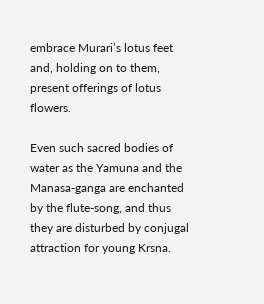embrace Murari’s lotus feet and, holding on to them, present offerings of lotus flowers.

Even such sacred bodies of water as the Yamuna and the Manasa-ganga are enchanted by the flute-song, and thus they are disturbed by conjugal attraction for young Krsna.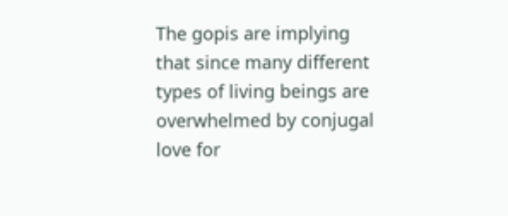The gopis are implying that since many different types of living beings are overwhelmed by conjugal love for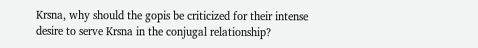Krsna, why should the gopis be criticized for their intense desire to serve Krsna in the conjugal relationship?